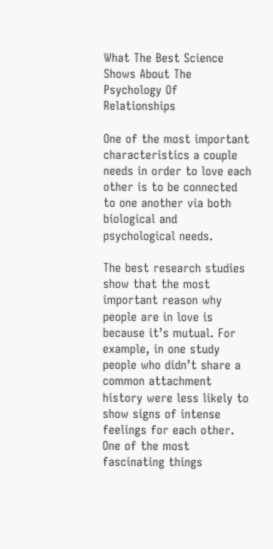What The Best Science Shows About The Psychology Of Relationships

One of the most important characteristics a couple needs in order to love each other is to be connected to one another via both biological and psychological needs.

The best research studies show that the most important reason why people are in love is because it’s mutual. For example, in one study people who didn’t share a common attachment history were less likely to show signs of intense feelings for each other. One of the most fascinating things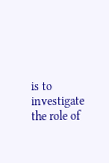is to investigate the role of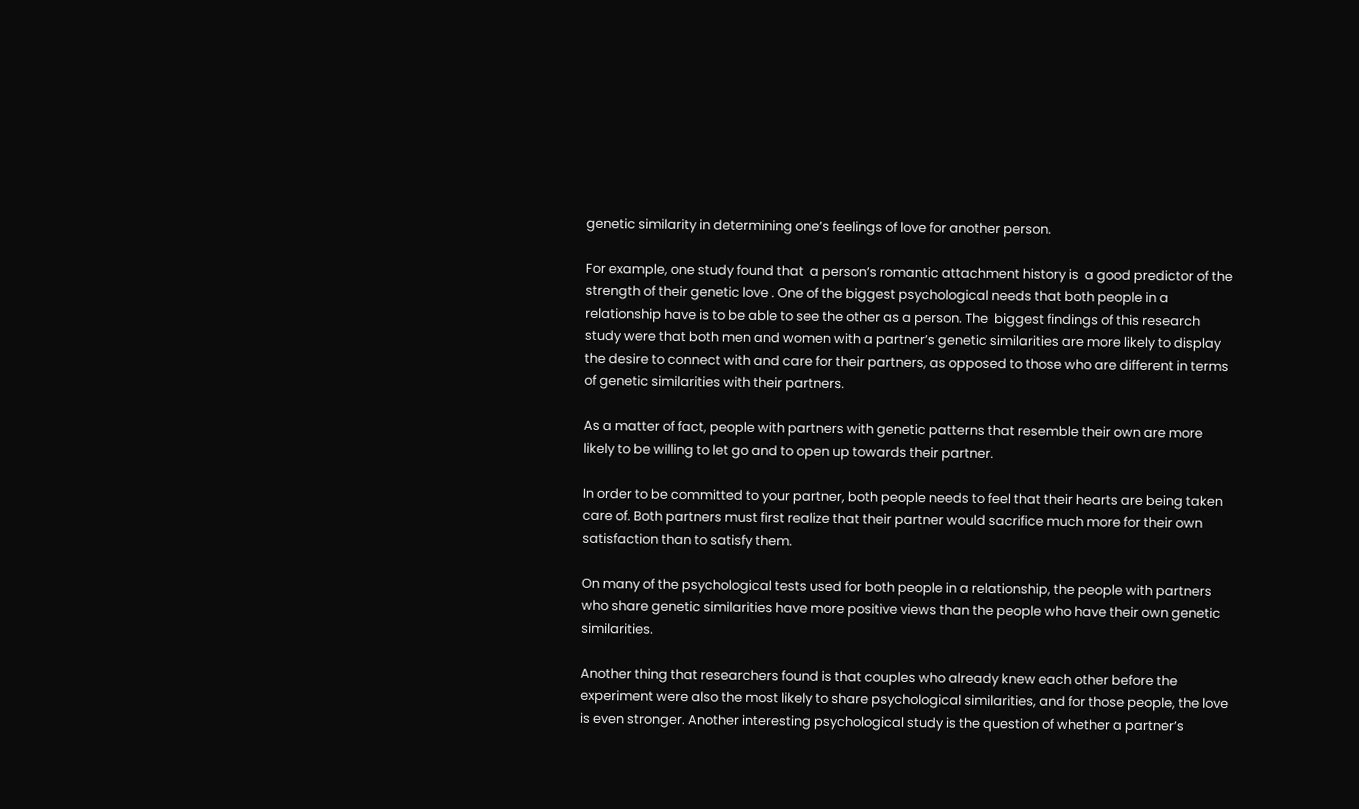genetic similarity in determining one’s feelings of love for another person.

For example, one study found that  a person’s romantic attachment history is  a good predictor of the strength of their genetic love . One of the biggest psychological needs that both people in a relationship have is to be able to see the other as a person. The  biggest findings of this research study were that both men and women with a partner’s genetic similarities are more likely to display the desire to connect with and care for their partners, as opposed to those who are different in terms of genetic similarities with their partners.

As a matter of fact, people with partners with genetic patterns that resemble their own are more likely to be willing to let go and to open up towards their partner.

In order to be committed to your partner, both people needs to feel that their hearts are being taken care of. Both partners must first realize that their partner would sacrifice much more for their own satisfaction than to satisfy them.

On many of the psychological tests used for both people in a relationship, the people with partners who share genetic similarities have more positive views than the people who have their own genetic similarities.

Another thing that researchers found is that couples who already knew each other before the experiment were also the most likely to share psychological similarities, and for those people, the love is even stronger. Another interesting psychological study is the question of whether a partner’s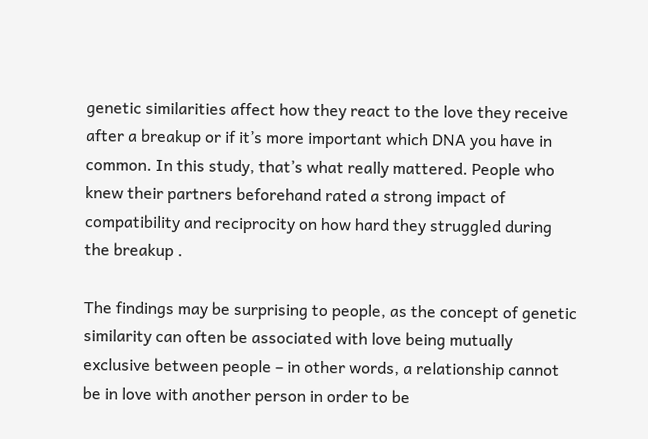genetic similarities affect how they react to the love they receive after a breakup or if it’s more important which DNA you have in common. In this study, that’s what really mattered. People who knew their partners beforehand rated a strong impact of compatibility and reciprocity on how hard they struggled during the breakup .

The findings may be surprising to people, as the concept of genetic similarity can often be associated with love being mutually exclusive between people – in other words, a relationship cannot be in love with another person in order to be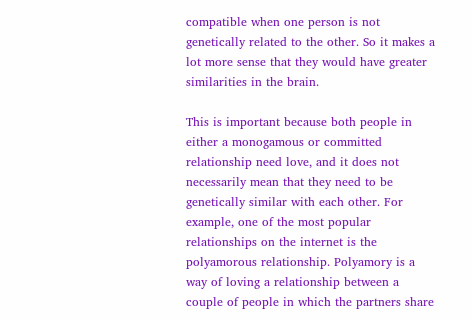compatible when one person is not genetically related to the other. So it makes a lot more sense that they would have greater similarities in the brain.

This is important because both people in either a monogamous or committed relationship need love, and it does not necessarily mean that they need to be genetically similar with each other. For example, one of the most popular relationships on the internet is the polyamorous relationship. Polyamory is a way of loving a relationship between a couple of people in which the partners share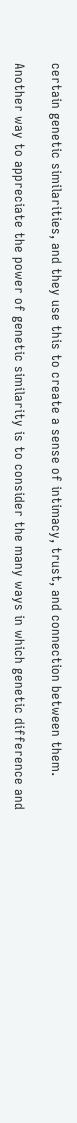certain genetic similarities, and they use this to create a sense of intimacy, trust, and connection between them.

Another way to appreciate the power of genetic similarity is to consider the many ways in which genetic difference and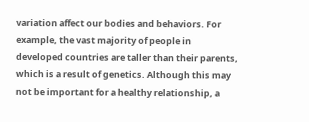variation affect our bodies and behaviors. For example, the vast majority of people in developed countries are taller than their parents, which is a result of genetics. Although this may not be important for a healthy relationship, a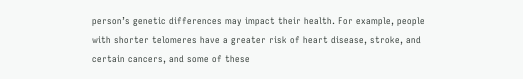person’s genetic differences may impact their health. For example, people with shorter telomeres have a greater risk of heart disease, stroke, and certain cancers, and some of these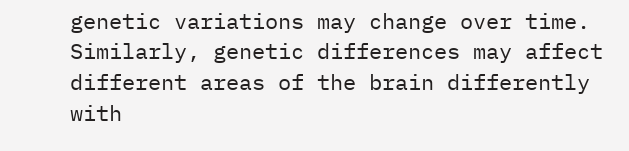genetic variations may change over time. Similarly, genetic differences may affect different areas of the brain differently with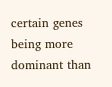certain genes being more dominant than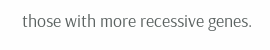those with more recessive genes.